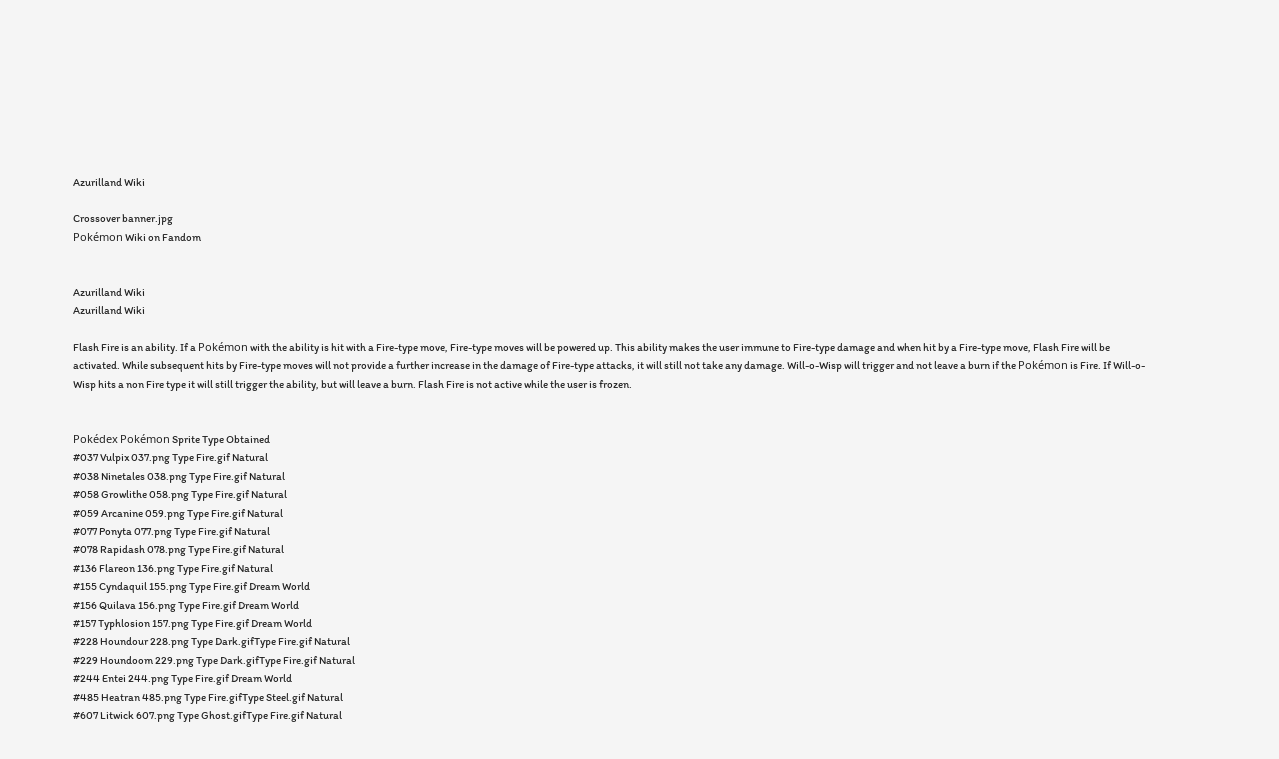Azurilland Wiki

Crossover banner.jpg
Pokémon Wiki on Fandom


Azurilland Wiki
Azurilland Wiki

Flash Fire is an ability. If a Pokémon with the ability is hit with a Fire-type move, Fire-type moves will be powered up. This ability makes the user immune to Fire-type damage and when hit by a Fire-type move, Flash Fire will be activated. While subsequent hits by Fire-type moves will not provide a further increase in the damage of Fire-type attacks, it will still not take any damage. Will-o-Wisp will trigger and not leave a burn if the Pokémon is Fire. If Will-o-Wisp hits a non Fire type it will still trigger the ability, but will leave a burn. Flash Fire is not active while the user is frozen.


Pokédex Pokémon Sprite Type Obtained
#037 Vulpix 037.png Type Fire.gif Natural
#038 Ninetales 038.png Type Fire.gif Natural
#058 Growlithe 058.png Type Fire.gif Natural
#059 Arcanine 059.png Type Fire.gif Natural
#077 Ponyta 077.png Type Fire.gif Natural
#078 Rapidash 078.png Type Fire.gif Natural
#136 Flareon 136.png Type Fire.gif Natural
#155 Cyndaquil 155.png Type Fire.gif Dream World
#156 Quilava 156.png Type Fire.gif Dream World
#157 Typhlosion 157.png Type Fire.gif Dream World
#228 Houndour 228.png Type Dark.gifType Fire.gif Natural
#229 Houndoom 229.png Type Dark.gifType Fire.gif Natural
#244 Entei 244.png Type Fire.gif Dream World
#485 Heatran 485.png Type Fire.gifType Steel.gif Natural
#607 Litwick 607.png Type Ghost.gifType Fire.gif Natural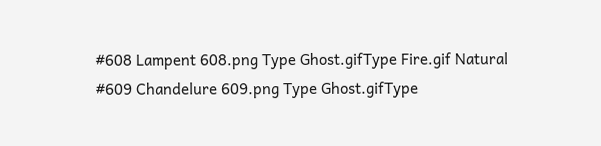#608 Lampent 608.png Type Ghost.gifType Fire.gif Natural
#609 Chandelure 609.png Type Ghost.gifType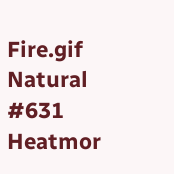Fire.gif Natural
#631 Heatmor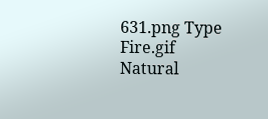631.png Type Fire.gif Natural